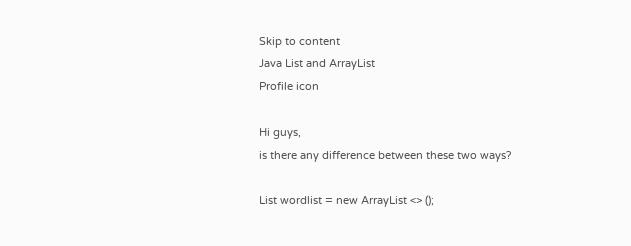Skip to content
Java List and ArrayList
Profile icon

Hi guys,
is there any difference between these two ways?

List wordlist = new ArrayList <> ();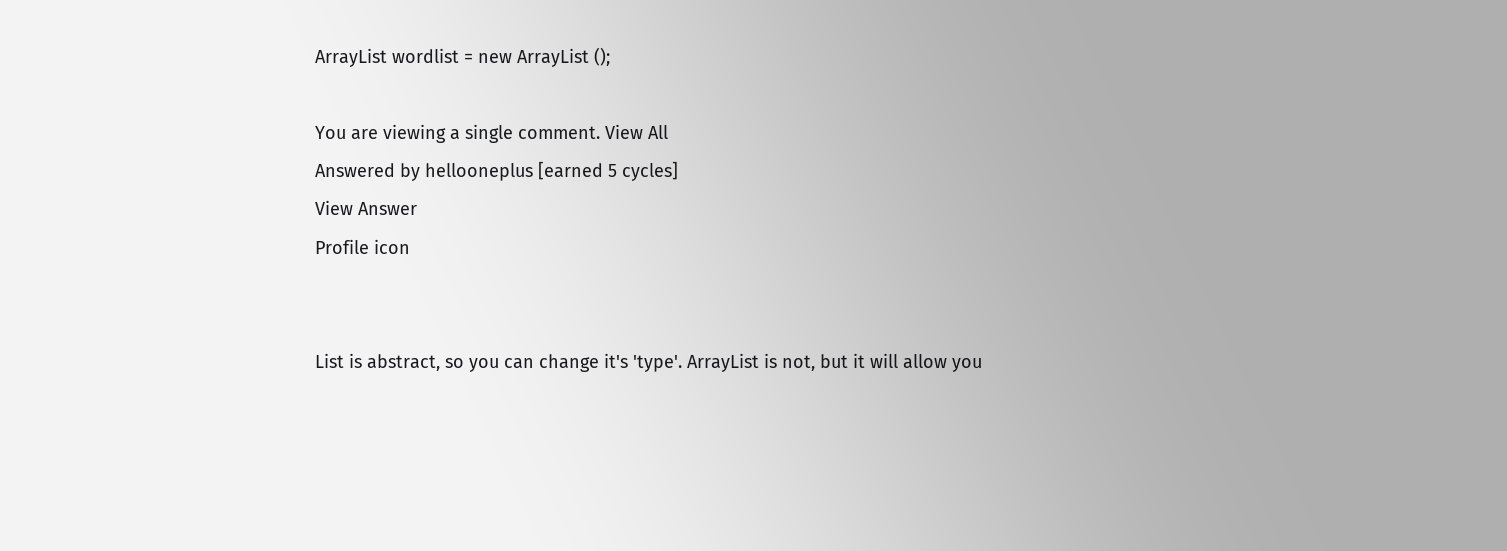ArrayList wordlist = new ArrayList ();

You are viewing a single comment. View All
Answered by hellooneplus [earned 5 cycles]
View Answer
Profile icon


List is abstract, so you can change it's 'type'. ArrayList is not, but it will allow you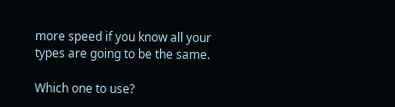more speed if you know all your types are going to be the same.

Which one to use?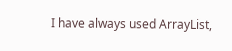I have always used ArrayList,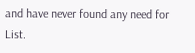and have never found any need for List.